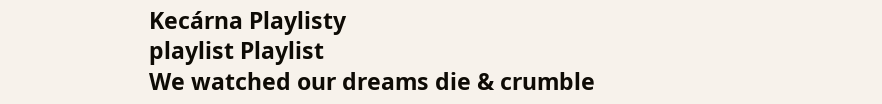Kecárna Playlisty
playlist Playlist
We watched our dreams die & crumble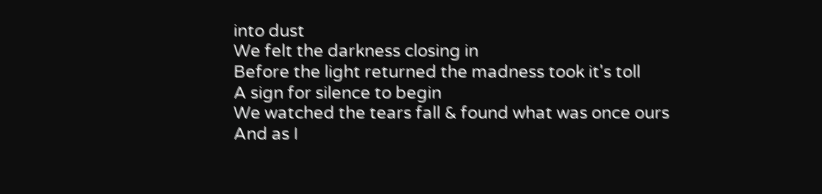into dust
We felt the darkness closing in
Before the light returned the madness took it's toll
A sign for silence to begin
We watched the tears fall & found what was once ours
And as I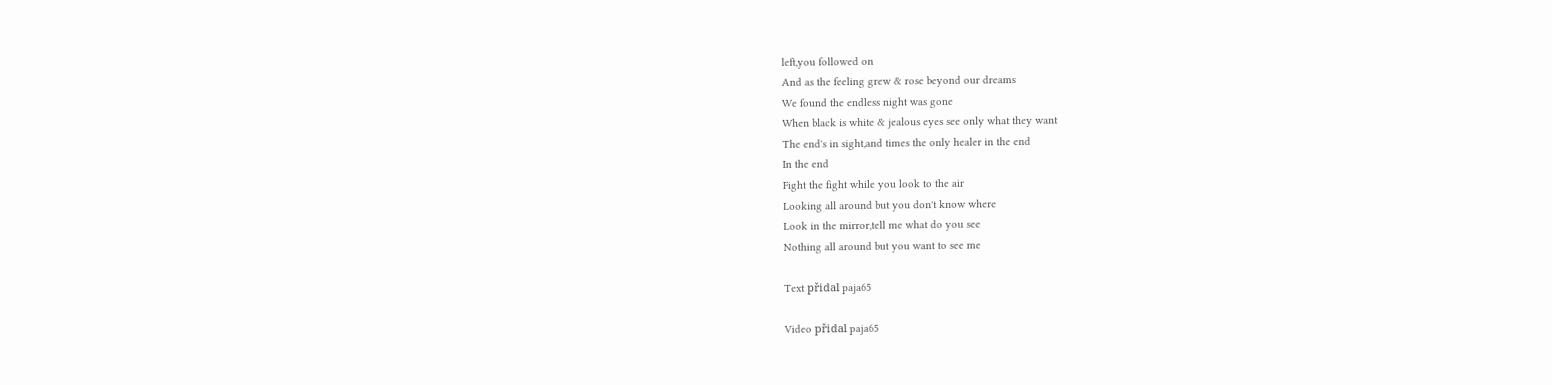left,you followed on
And as the feeling grew & rose beyond our dreams
We found the endless night was gone
When black is white & jealous eyes see only what they want
The end's in sight,and times the only healer in the end
In the end
Fight the fight while you look to the air
Looking all around but you don't know where
Look in the mirror,tell me what do you see
Nothing all around but you want to see me

Text přidal paja65

Video přidal paja65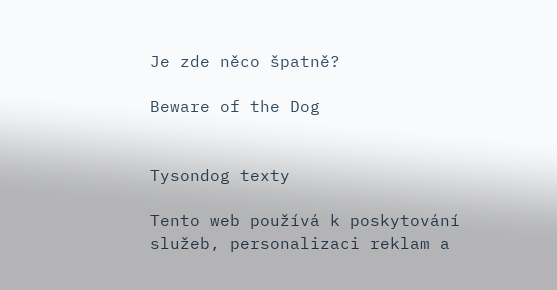Je zde něco špatně?

Beware of the Dog


Tysondog texty

Tento web používá k poskytování služeb, personalizaci reklam a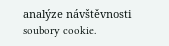analýze návštěvnosti soubory cookie.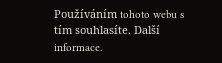Používáním tohoto webu s tím souhlasíte. Další informace.